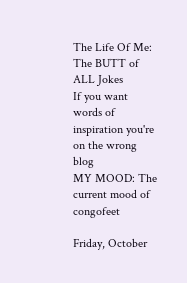The Life Of Me: The BUTT of ALL Jokes
If you want words of inspiration you're on the wrong blog
MY MOOD: The current mood of congofeet

Friday, October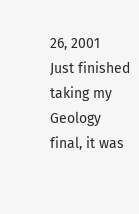26, 2001
Just finished taking my Geology final, it was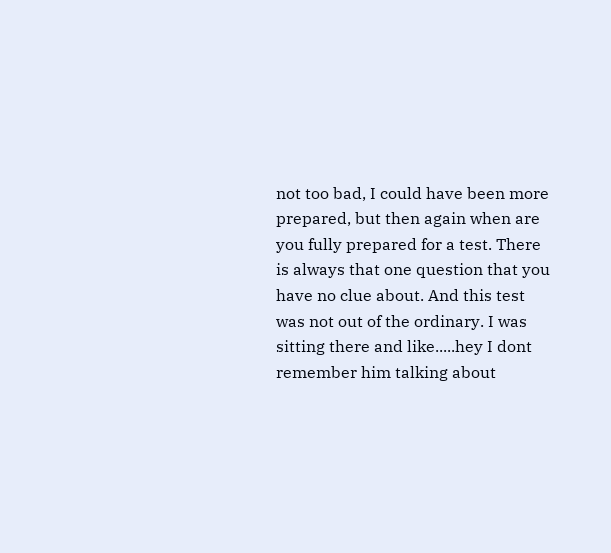not too bad, I could have been more prepared, but then again when are you fully prepared for a test. There is always that one question that you have no clue about. And this test was not out of the ordinary. I was sitting there and like.....hey I dont remember him talking about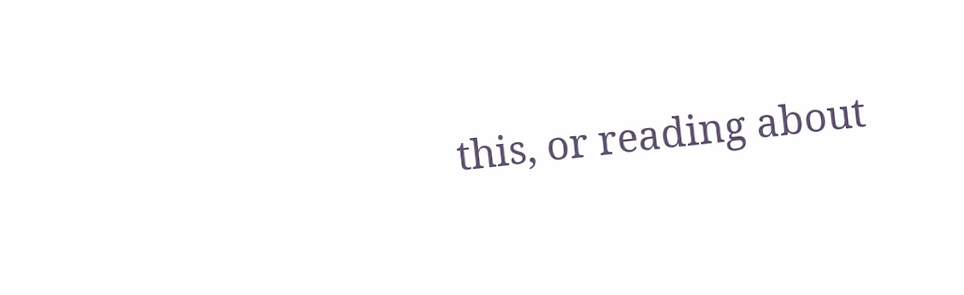this, or reading about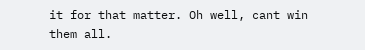it for that matter. Oh well, cant win them all.